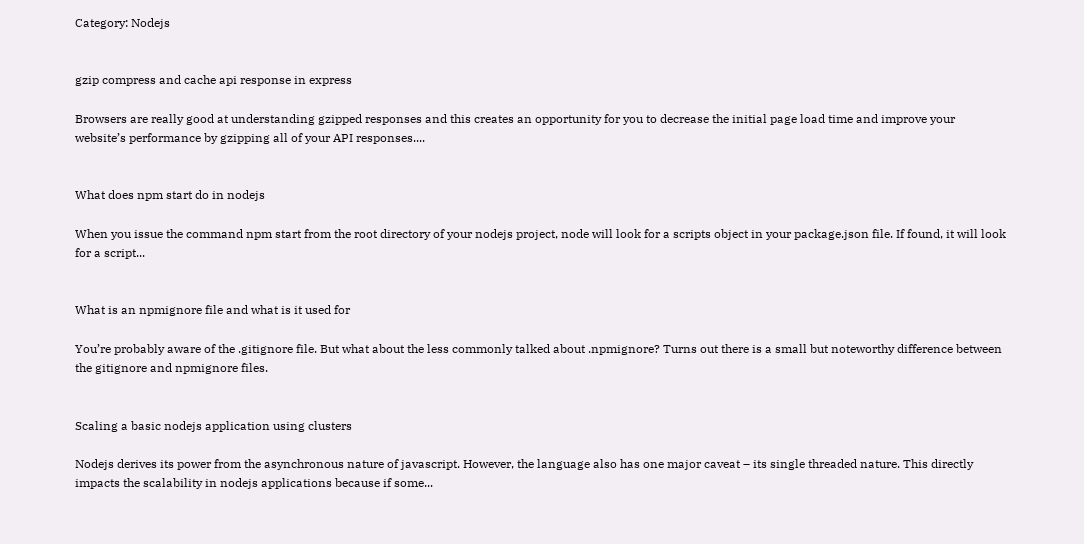Category: Nodejs


gzip compress and cache api response in express

Browsers are really good at understanding gzipped responses and this creates an opportunity for you to decrease the initial page load time and improve your website’s performance by gzipping all of your API responses....


What does npm start do in nodejs

When you issue the command npm start from the root directory of your nodejs project, node will look for a scripts object in your package.json file. If found, it will look for a script...


What is an npmignore file and what is it used for

You’re probably aware of the .gitignore file. But what about the less commonly talked about .npmignore? Turns out there is a small but noteworthy difference between the gitignore and npmignore files.


Scaling a basic nodejs application using clusters

Nodejs derives its power from the asynchronous nature of javascript. However, the language also has one major caveat – its single threaded nature. This directly impacts the scalability in nodejs applications because if some...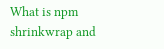What is npm shrinkwrap and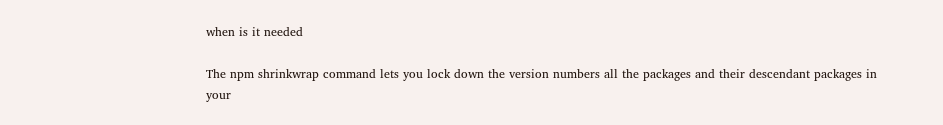when is it needed

The npm shrinkwrap command lets you lock down the version numbers all the packages and their descendant packages in your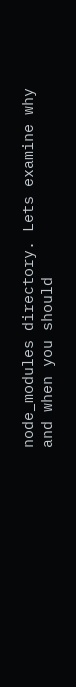node_modules directory. Lets examine why and when you should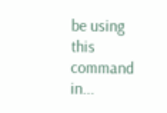be using this command in...